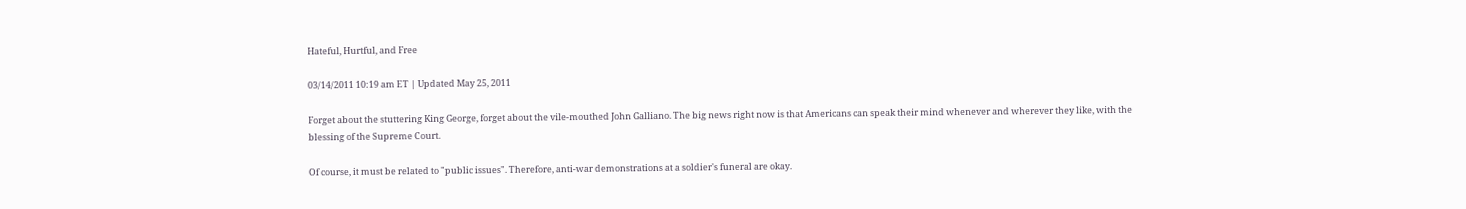Hateful, Hurtful, and Free

03/14/2011 10:19 am ET | Updated May 25, 2011

Forget about the stuttering King George, forget about the vile-mouthed John Galliano. The big news right now is that Americans can speak their mind whenever and wherever they like, with the blessing of the Supreme Court.

Of course, it must be related to "public issues". Therefore, anti-war demonstrations at a soldier's funeral are okay.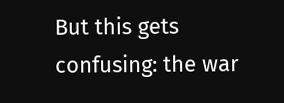But this gets confusing: the war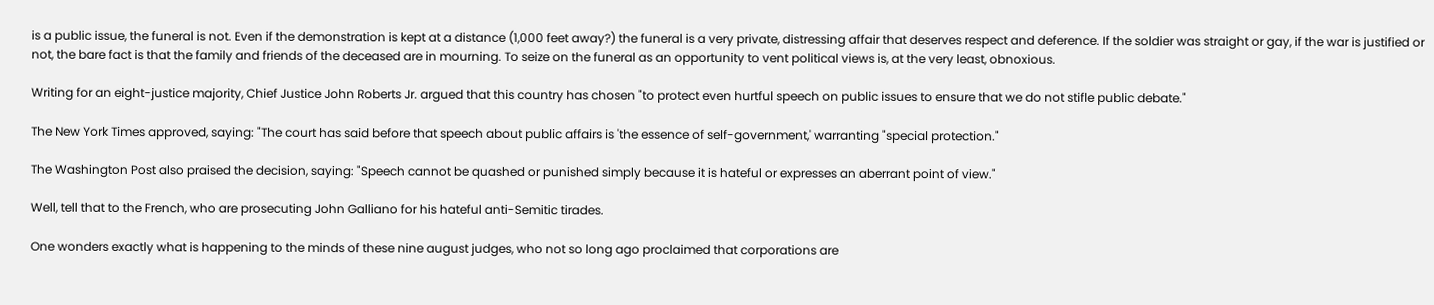is a public issue, the funeral is not. Even if the demonstration is kept at a distance (1,000 feet away?) the funeral is a very private, distressing affair that deserves respect and deference. If the soldier was straight or gay, if the war is justified or not, the bare fact is that the family and friends of the deceased are in mourning. To seize on the funeral as an opportunity to vent political views is, at the very least, obnoxious.

Writing for an eight-justice majority, Chief Justice John Roberts Jr. argued that this country has chosen "to protect even hurtful speech on public issues to ensure that we do not stifle public debate."

The New York Times approved, saying: "The court has said before that speech about public affairs is 'the essence of self-government,' warranting "special protection."

The Washington Post also praised the decision, saying: "Speech cannot be quashed or punished simply because it is hateful or expresses an aberrant point of view."

Well, tell that to the French, who are prosecuting John Galliano for his hateful anti-Semitic tirades.

One wonders exactly what is happening to the minds of these nine august judges, who not so long ago proclaimed that corporations are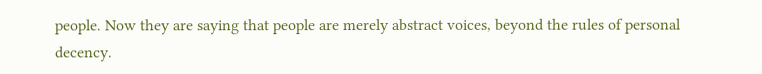people. Now they are saying that people are merely abstract voices, beyond the rules of personal decency.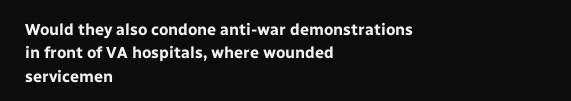Would they also condone anti-war demonstrations in front of VA hospitals, where wounded servicemen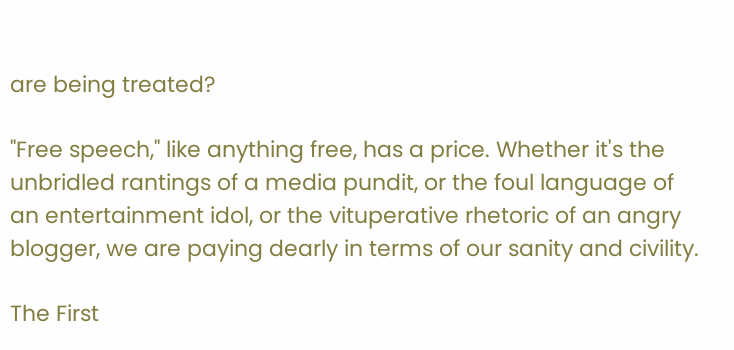are being treated?

"Free speech," like anything free, has a price. Whether it's the unbridled rantings of a media pundit, or the foul language of an entertainment idol, or the vituperative rhetoric of an angry blogger, we are paying dearly in terms of our sanity and civility.

The First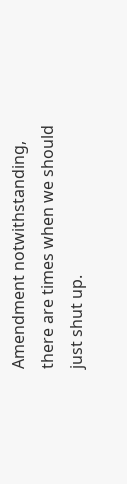Amendment notwithstanding, there are times when we should just shut up.